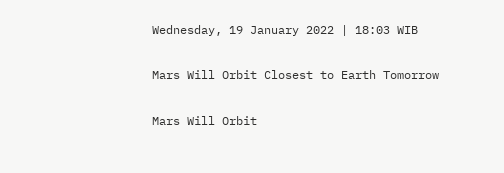Wednesday, 19 January 2022 | 18:03 WIB

Mars Will Orbit Closest to Earth Tomorrow

Mars Will Orbit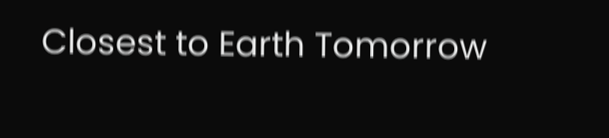Closest to Earth Tomorrow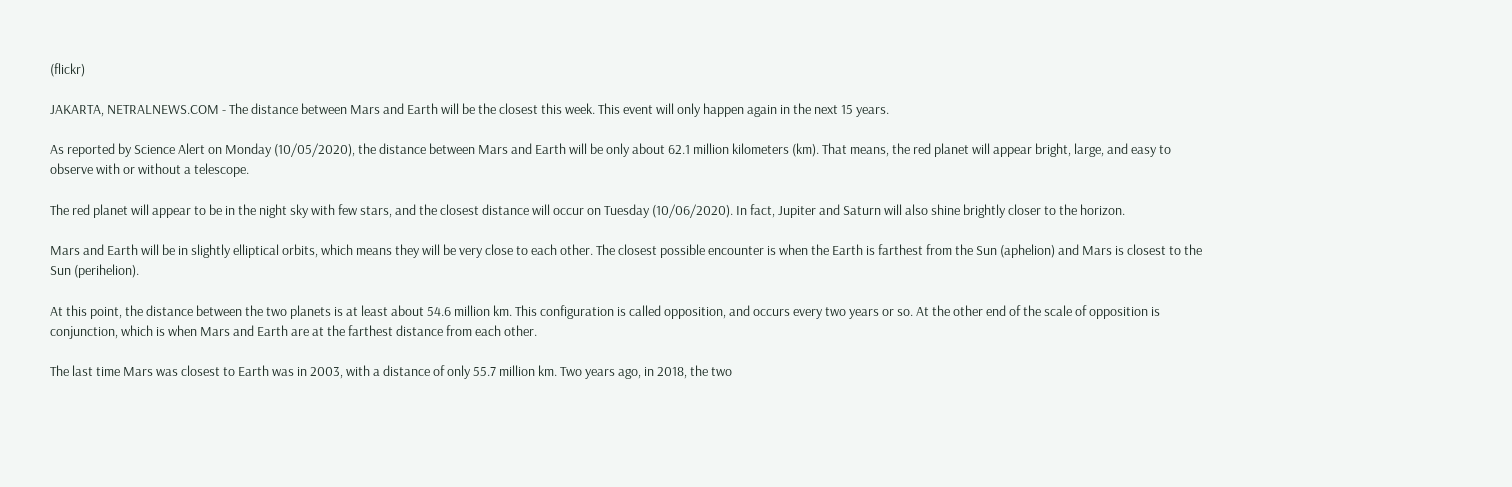(flickr)

JAKARTA, NETRALNEWS.COM - The distance between Mars and Earth will be the closest this week. This event will only happen again in the next 15 years.

As reported by Science Alert on Monday (10/05/2020), the distance between Mars and Earth will be only about 62.1 million kilometers (km). That means, the red planet will appear bright, large, and easy to observe with or without a telescope.

The red planet will appear to be in the night sky with few stars, and the closest distance will occur on Tuesday (10/06/2020). In fact, Jupiter and Saturn will also shine brightly closer to the horizon.

Mars and Earth will be in slightly elliptical orbits, which means they will be very close to each other. The closest possible encounter is when the Earth is farthest from the Sun (aphelion) and Mars is closest to the Sun (perihelion).

At this point, the distance between the two planets is at least about 54.6 million km. This configuration is called opposition, and occurs every two years or so. At the other end of the scale of opposition is conjunction, which is when Mars and Earth are at the farthest distance from each other.

The last time Mars was closest to Earth was in 2003, with a distance of only 55.7 million km. Two years ago, in 2018, the two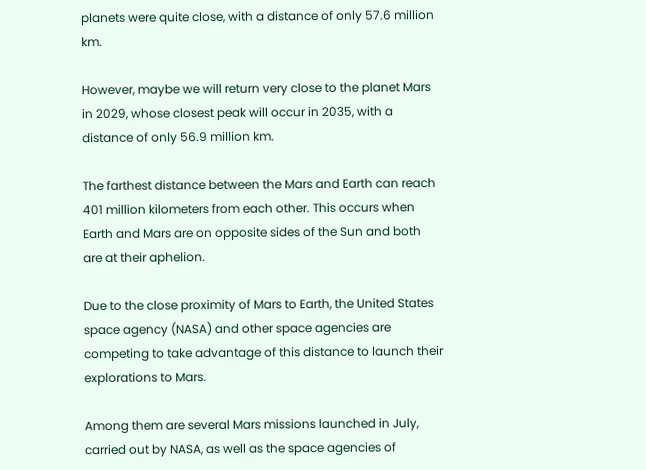planets were quite close, with a distance of only 57.6 million km.

However, maybe we will return very close to the planet Mars in 2029, whose closest peak will occur in 2035, with a distance of only 56.9 million km.

The farthest distance between the Mars and Earth can reach 401 million kilometers from each other. This occurs when Earth and Mars are on opposite sides of the Sun and both are at their aphelion.

Due to the close proximity of Mars to Earth, the United States space agency (NASA) and other space agencies are competing to take advantage of this distance to launch their explorations to Mars.

Among them are several Mars missions launched in July, carried out by NASA, as well as the space agencies of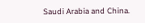Saudi Arabia and China.